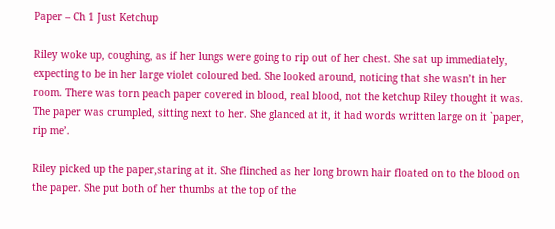Paper – Ch 1 Just Ketchup

Riley woke up, coughing, as if her lungs were going to rip out of her chest. She sat up immediately, expecting to be in her large violet coloured bed. She looked around, noticing that she wasn’t in her room. There was torn peach paper covered in blood, real blood, not the ketchup Riley thought it was. The paper was crumpled, sitting next to her. She glanced at it, it had words written large on it `paper, rip me’.

Riley picked up the paper,staring at it. She flinched as her long brown hair floated on to the blood on the paper. She put both of her thumbs at the top of the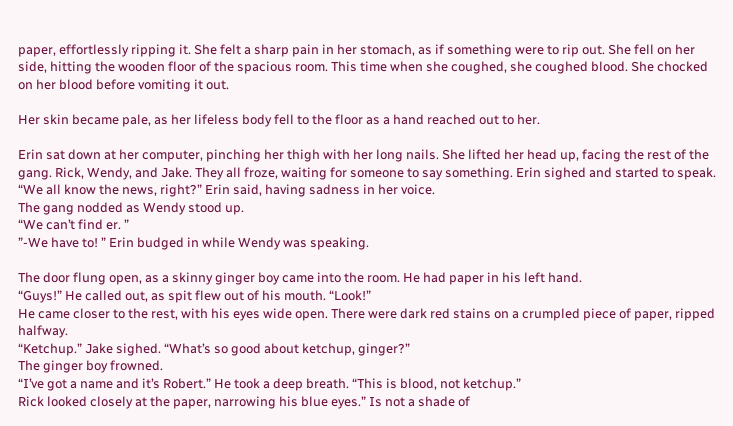paper, effortlessly ripping it. She felt a sharp pain in her stomach, as if something were to rip out. She fell on her side, hitting the wooden floor of the spacious room. This time when she coughed, she coughed blood. She chocked on her blood before vomiting it out.

Her skin became pale, as her lifeless body fell to the floor as a hand reached out to her.

Erin sat down at her computer, pinching her thigh with her long nails. She lifted her head up, facing the rest of the gang. Rick, Wendy, and Jake. They all froze, waiting for someone to say something. Erin sighed and started to speak.
“We all know the news, right?” Erin said, having sadness in her voice.
The gang nodded as Wendy stood up.
“We can’t find er. ”
”-We have to! ” Erin budged in while Wendy was speaking.

The door flung open, as a skinny ginger boy came into the room. He had paper in his left hand.
“Guys!” He called out, as spit flew out of his mouth. “Look!”
He came closer to the rest, with his eyes wide open. There were dark red stains on a crumpled piece of paper, ripped halfway.
“Ketchup.” Jake sighed. “What’s so good about ketchup, ginger?”
The ginger boy frowned.
“I’ve got a name and it’s Robert.” He took a deep breath. “This is blood, not ketchup.”
Rick looked closely at the paper, narrowing his blue eyes.” Is not a shade of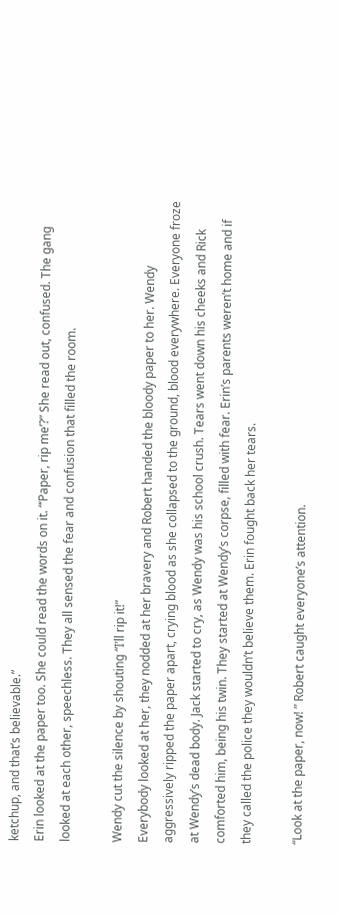ketchup, and that’s believable.”
Erin looked at the paper too. She could read the words on it. “‘Paper, rip me’?” She read out, confused. The gang looked at each other, speechless. They all sensed the fear and confusion that filled the room.

Wendy cut the silence by shouting “I’ll rip it!”
Everybody looked at her, they nodded at her bravery and Robert handed the bloody paper to her. Wendy aggressively ripped the paper apart, crying blood as she collapsed to the ground, blood everywhere. Everyone froze at Wendy’s dead body. Jack started to cry, as Wendy was his school crush. Tears went down his cheeks and Rick comforted him, being his twin. They started at Wendy’s corpse, filled with fear. Erin’s parents weren’t home and if they called the police they wouldn’t believe them. Erin fought back her tears.

“Look at the paper, now! ” Robert caught everyone’s attention.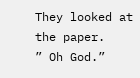They looked at the paper.
” Oh God.”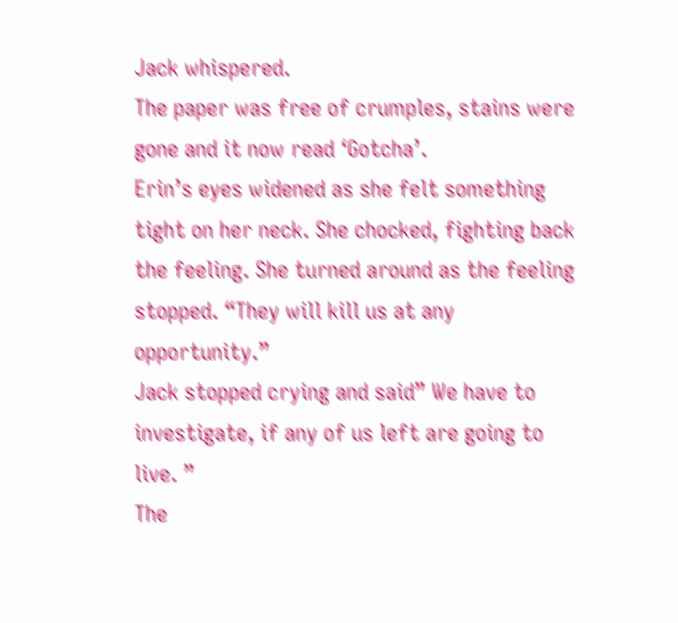Jack whispered.
The paper was free of crumples, stains were gone and it now read ‘Gotcha’.
Erin’s eyes widened as she felt something tight on her neck. She chocked, fighting back the feeling. She turned around as the feeling stopped. “They will kill us at any opportunity.”
Jack stopped crying and said” We have to investigate, if any of us left are going to live. ”
The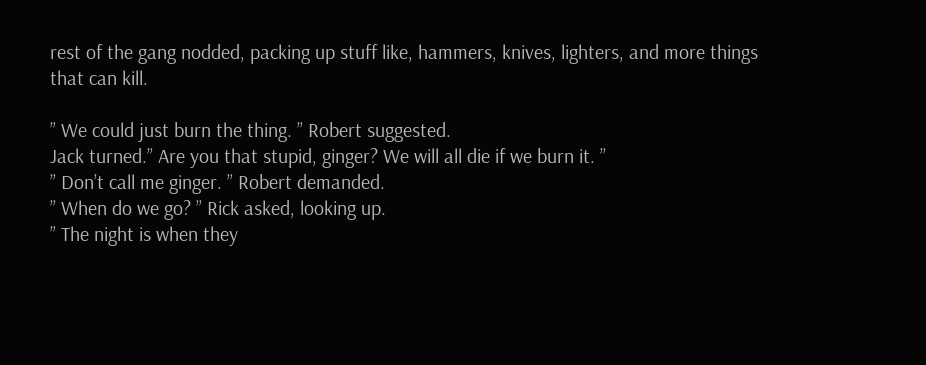rest of the gang nodded, packing up stuff like, hammers, knives, lighters, and more things that can kill.

” We could just burn the thing. ” Robert suggested.
Jack turned.” Are you that stupid, ginger? We will all die if we burn it. ”
” Don’t call me ginger. ” Robert demanded.
” When do we go? ” Rick asked, looking up.
” The night is when they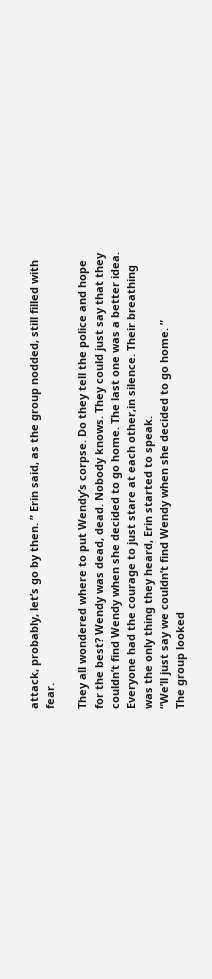attack, probably, let’s go by then. ” Erin said, as the group nodded, still filled with fear.

They all wondered where to put Wendy’s corpse. Do they tell the police and hope for the best? Wendy was dead, dead. Nobody knows. They could just say that they couldn’t find Wendy when she decided to go home. The last one was a better idea. Everyone had the courage to just stare at each other,in silence. Their breathing was the only thing they heard, Erin started to speak.
“We’ll just say we couldn’t find Wendy when she decided to go home. ”
The group looked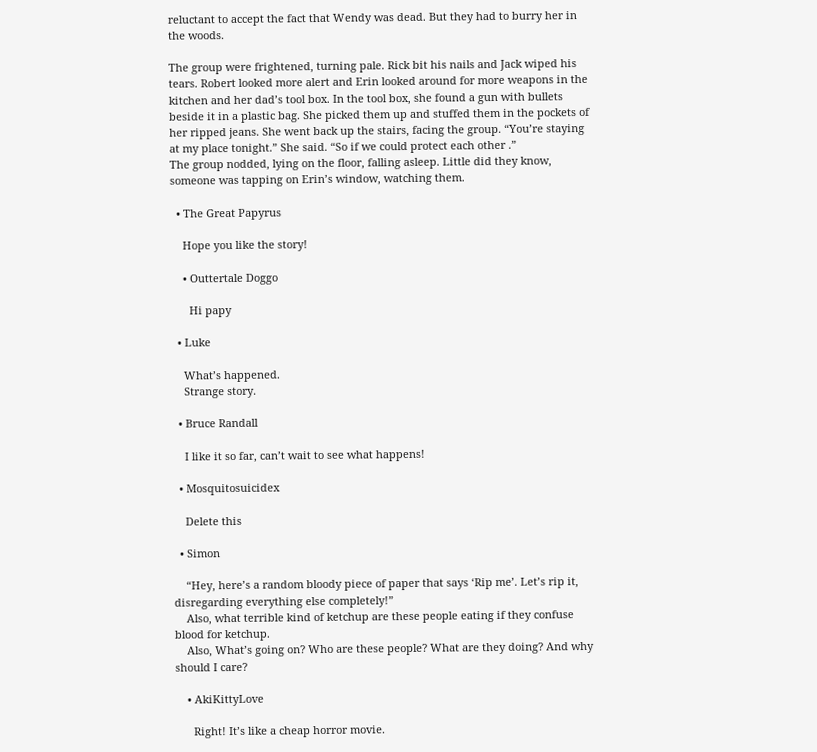reluctant to accept the fact that Wendy was dead. But they had to burry her in the woods.

The group were frightened, turning pale. Rick bit his nails and Jack wiped his tears. Robert looked more alert and Erin looked around for more weapons in the kitchen and her dad’s tool box. In the tool box, she found a gun with bullets beside it in a plastic bag. She picked them up and stuffed them in the pockets of her ripped jeans. She went back up the stairs, facing the group. “You’re staying at my place tonight.” She said. “So if we could protect each other .”
The group nodded, lying on the floor, falling asleep. Little did they know, someone was tapping on Erin’s window, watching them.

  • The Great Papyrus

    Hope you like the story!

    • Outtertale Doggo

      Hi papy

  • Luke

    What’s happened.
    Strange story.

  • Bruce Randall

    I like it so far, can’t wait to see what happens!

  • Mosquitosuicidex

    Delete this

  • Simon

    “Hey, here’s a random bloody piece of paper that says ‘Rip me’. Let’s rip it, disregarding everything else completely!”
    Also, what terrible kind of ketchup are these people eating if they confuse blood for ketchup.
    Also, What’s going on? Who are these people? What are they doing? And why should I care?

    • AkiKittyLove

      Right! It’s like a cheap horror movie.